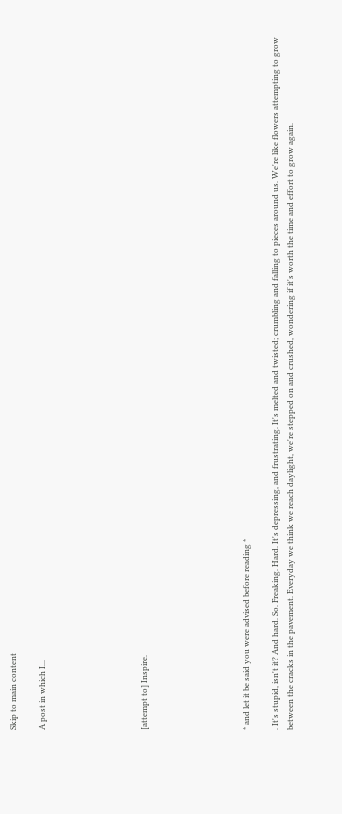Skip to main content

A post in which I...






[attempt to] Inspire.






* and let it be said you were advised before reading *

. It's stupid, isn't it? And hard. So. Freaking. Hard. It's depressing, and frustrating. It's melted and twisted; crumbling and falling to pieces around us. We're like flowers attempting to grow between the cracks in the pavement. Everyday we think we reach daylight, we're stepped on and crushed, wondering if it's worth the time and effort to grow again.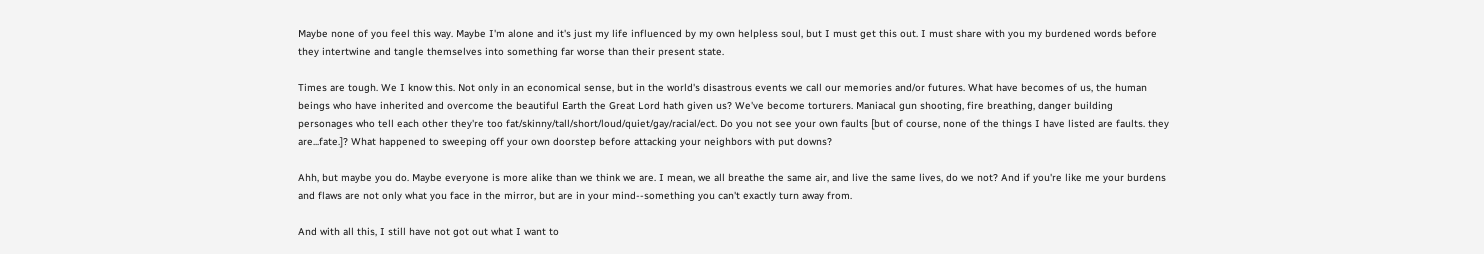Maybe none of you feel this way. Maybe I'm alone and it's just my life influenced by my own helpless soul, but I must get this out. I must share with you my burdened words before they intertwine and tangle themselves into something far worse than their present state.

Times are tough. We I know this. Not only in an economical sense, but in the world's disastrous events we call our memories and/or futures. What have becomes of us, the human beings who have inherited and overcome the beautiful Earth the Great Lord hath given us? We've become torturers. Maniacal gun shooting, fire breathing, danger building personages who tell each other they're too fat/skinny/tall/short/loud/quiet/gay/racial/ect. Do you not see your own faults [but of course, none of the things I have listed are faults. they are...fate.]? What happened to sweeping off your own doorstep before attacking your neighbors with put downs?

Ahh, but maybe you do. Maybe everyone is more alike than we think we are. I mean, we all breathe the same air, and live the same lives, do we not? And if you're like me your burdens and flaws are not only what you face in the mirror, but are in your mind--something you can't exactly turn away from.

And with all this, I still have not got out what I want to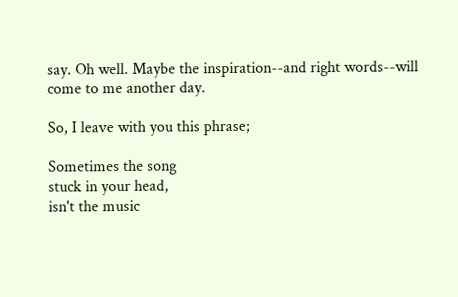say. Oh well. Maybe the inspiration--and right words--will come to me another day.

So, I leave with you this phrase;

Sometimes the song
stuck in your head,
isn't the music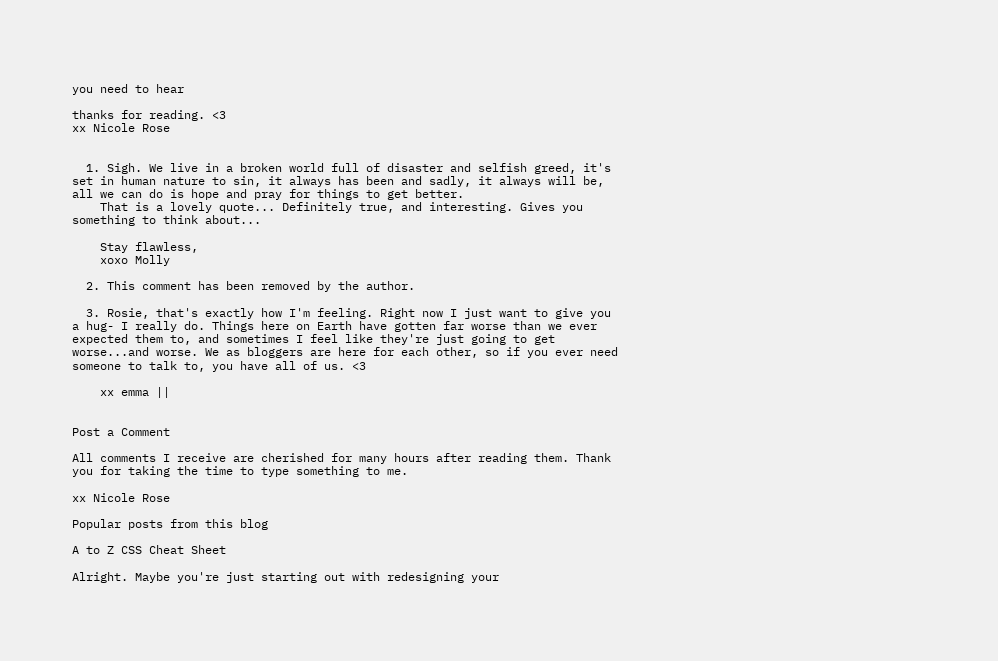you need to hear

thanks for reading. <3
xx Nicole Rose


  1. Sigh. We live in a broken world full of disaster and selfish greed, it's set in human nature to sin, it always has been and sadly, it always will be, all we can do is hope and pray for things to get better.
    That is a lovely quote... Definitely true, and interesting. Gives you something to think about...

    Stay flawless,
    xoxo Molly

  2. This comment has been removed by the author.

  3. Rosie, that's exactly how I'm feeling. Right now I just want to give you a hug- I really do. Things here on Earth have gotten far worse than we ever expected them to, and sometimes I feel like they're just going to get worse...and worse. We as bloggers are here for each other, so if you ever need someone to talk to, you have all of us. <3

    xx emma ||


Post a Comment

All comments I receive are cherished for many hours after reading them. Thank you for taking the time to type something to me.

xx Nicole Rose

Popular posts from this blog

A to Z CSS Cheat Sheet

Alright. Maybe you're just starting out with redesigning your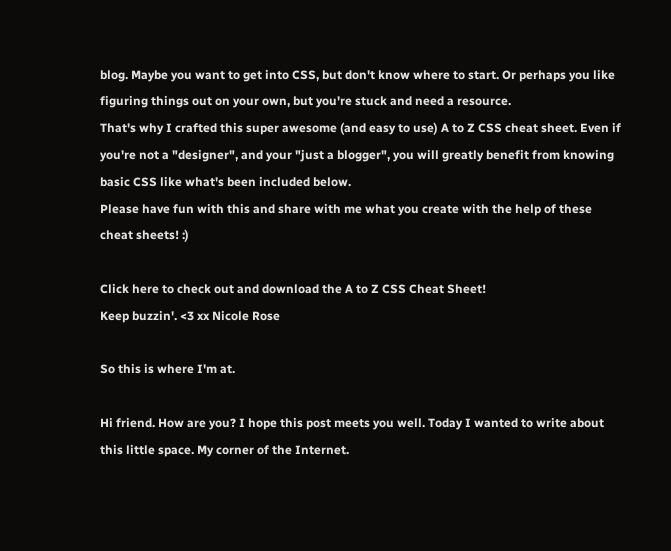blog. Maybe you want to get into CSS, but don't know where to start. Or perhaps you like figuring things out on your own, but you're stuck and need a resource.
That's why I crafted this super awesome (and easy to use) A to Z CSS cheat sheet. Even if you're not a "designer", and your "just a blogger", you will greatly benefit from knowing basic CSS like what's been included below.
Please have fun with this and share with me what you create with the help of these cheat sheets! :)

Click here to check out and download the A to Z CSS Cheat Sheet!
Keep buzzin'. <3 xx Nicole Rose

So this is where I'm at.

Hi friend. How are you? I hope this post meets you well. Today I wanted to write about this little space. My corner of the Internet.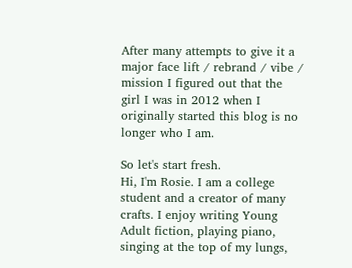After many attempts to give it a major face lift / rebrand / vibe / mission I figured out that the girl I was in 2012 when I originally started this blog is no longer who I am.

So let's start fresh.
Hi, I'm Rosie. I am a college student and a creator of many crafts. I enjoy writing Young Adult fiction, playing piano, singing at the top of my lungs,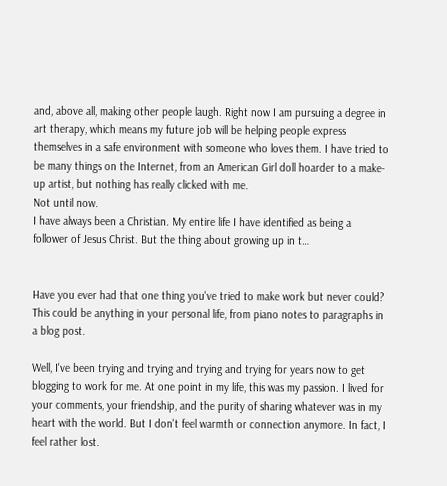and, above all, making other people laugh. Right now I am pursuing a degree in art therapy, which means my future job will be helping people express themselves in a safe environment with someone who loves them. I have tried to be many things on the Internet, from an American Girl doll hoarder to a make-up artist, but nothing has really clicked with me.
Not until now.
I have always been a Christian. My entire life I have identified as being a follower of Jesus Christ. But the thing about growing up in t…


Have you ever had that one thing you've tried to make work but never could? This could be anything in your personal life, from piano notes to paragraphs in a blog post.

Well, I've been trying and trying and trying and trying for years now to get blogging to work for me. At one point in my life, this was my passion. I lived for your comments, your friendship, and the purity of sharing whatever was in my heart with the world. But I don't feel warmth or connection anymore. In fact, I feel rather lost.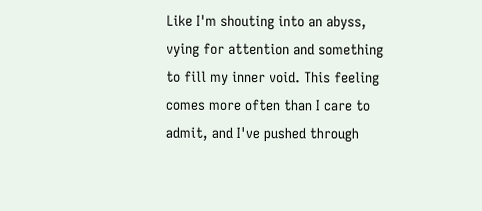Like I'm shouting into an abyss, vying for attention and something to fill my inner void. This feeling comes more often than I care to admit, and I've pushed through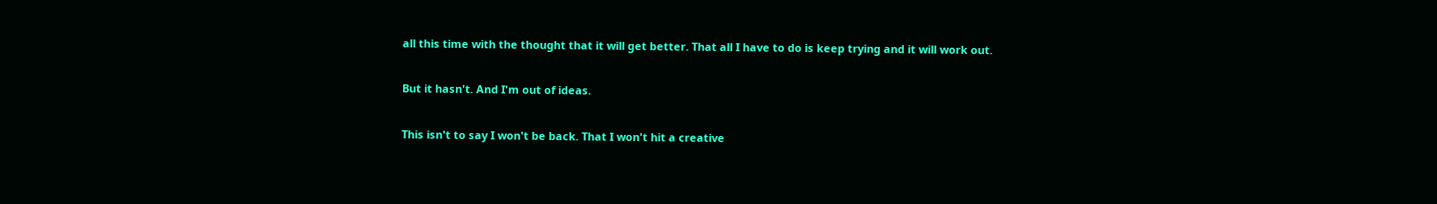all this time with the thought that it will get better. That all I have to do is keep trying and it will work out.

But it hasn't. And I'm out of ideas.

This isn't to say I won't be back. That I won't hit a creative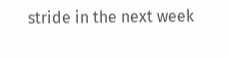stride in the next week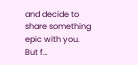and decide to share something epic with you. But f…